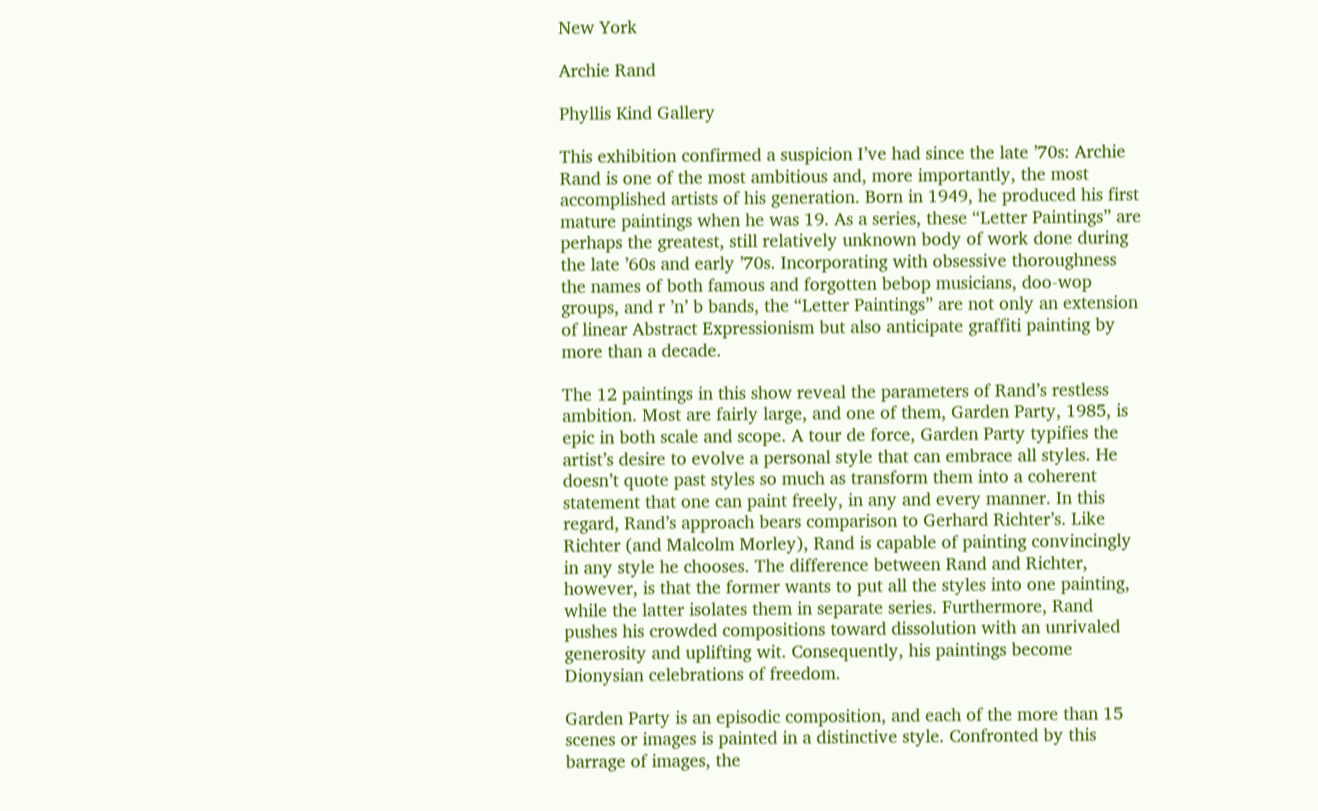New York

Archie Rand

Phyllis Kind Gallery

This exhibition confirmed a suspicion I’ve had since the late ’70s: Archie Rand is one of the most ambitious and, more importantly, the most accomplished artists of his generation. Born in 1949, he produced his first mature paintings when he was 19. As a series, these “Letter Paintings” are perhaps the greatest, still relatively unknown body of work done during the late ’60s and early ’70s. Incorporating with obsessive thoroughness the names of both famous and forgotten bebop musicians, doo-wop groups, and r ’n’ b bands, the “Letter Paintings” are not only an extension of linear Abstract Expressionism but also anticipate graffiti painting by more than a decade.

The 12 paintings in this show reveal the parameters of Rand’s restless ambition. Most are fairly large, and one of them, Garden Party, 1985, is epic in both scale and scope. A tour de force, Garden Party typifies the artist’s desire to evolve a personal style that can embrace all styles. He doesn’t quote past styles so much as transform them into a coherent statement that one can paint freely, in any and every manner. In this regard, Rand’s approach bears comparison to Gerhard Richter’s. Like Richter (and Malcolm Morley), Rand is capable of painting convincingly in any style he chooses. The difference between Rand and Richter, however, is that the former wants to put all the styles into one painting, while the latter isolates them in separate series. Furthermore, Rand pushes his crowded compositions toward dissolution with an unrivaled generosity and uplifting wit. Consequently, his paintings become Dionysian celebrations of freedom.

Garden Party is an episodic composition, and each of the more than 15 scenes or images is painted in a distinctive style. Confronted by this barrage of images, the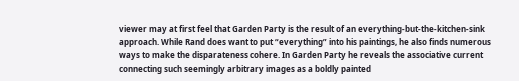viewer may at first feel that Garden Party is the result of an everything-but-the-kitchen-sink approach. While Rand does want to put “everything” into his paintings, he also finds numerous ways to make the disparateness cohere. In Garden Party he reveals the associative current connecting such seemingly arbitrary images as a boldly painted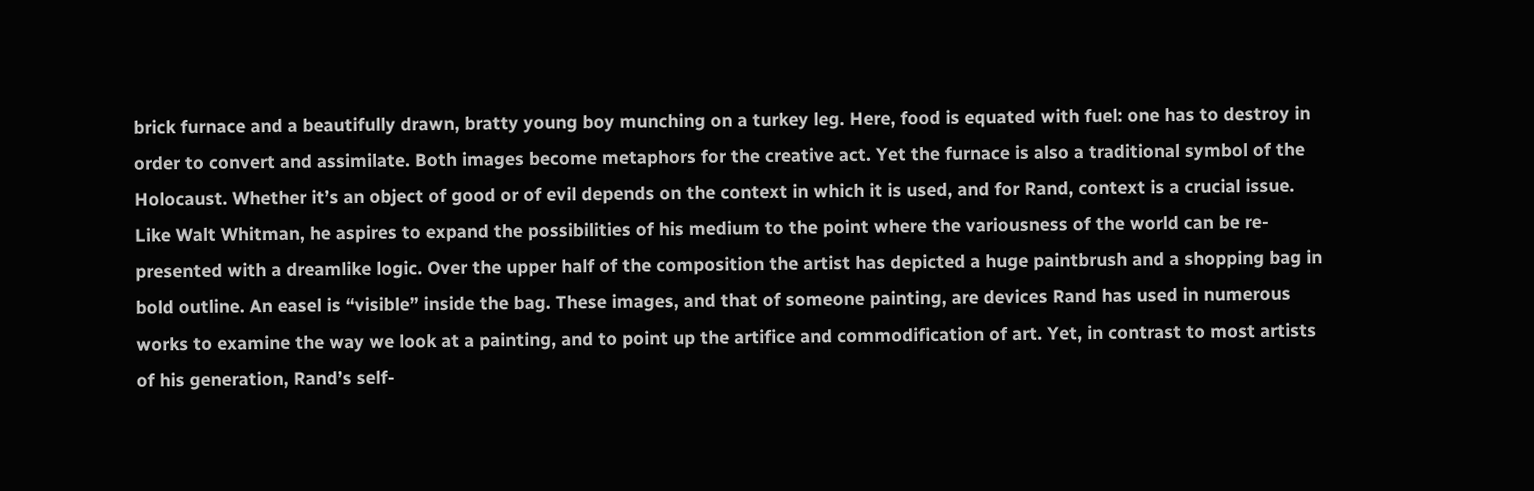brick furnace and a beautifully drawn, bratty young boy munching on a turkey leg. Here, food is equated with fuel: one has to destroy in order to convert and assimilate. Both images become metaphors for the creative act. Yet the furnace is also a traditional symbol of the Holocaust. Whether it’s an object of good or of evil depends on the context in which it is used, and for Rand, context is a crucial issue. Like Walt Whitman, he aspires to expand the possibilities of his medium to the point where the variousness of the world can be re-presented with a dreamlike logic. Over the upper half of the composition the artist has depicted a huge paintbrush and a shopping bag in bold outline. An easel is “visible” inside the bag. These images, and that of someone painting, are devices Rand has used in numerous works to examine the way we look at a painting, and to point up the artifice and commodification of art. Yet, in contrast to most artists of his generation, Rand’s self-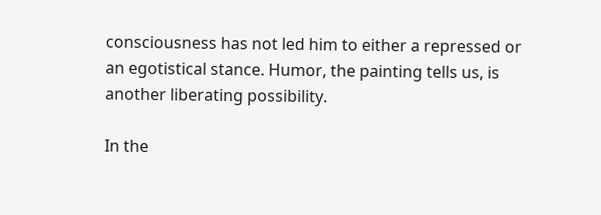consciousness has not led him to either a repressed or an egotistical stance. Humor, the painting tells us, is another liberating possibility.

In the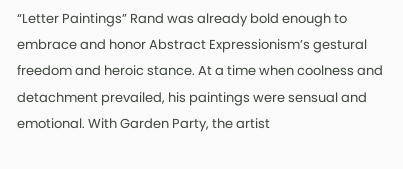“Letter Paintings” Rand was already bold enough to embrace and honor Abstract Expressionism’s gestural freedom and heroic stance. At a time when coolness and detachment prevailed, his paintings were sensual and emotional. With Garden Party, the artist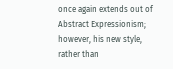once again extends out of Abstract Expressionism; however, his new style, rather than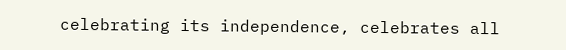celebrating its independence, celebrates all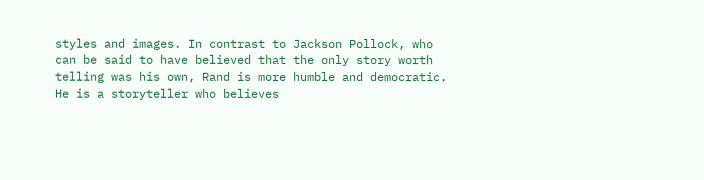styles and images. In contrast to Jackson Pollock, who can be said to have believed that the only story worth telling was his own, Rand is more humble and democratic. He is a storyteller who believes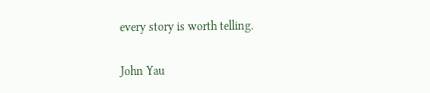every story is worth telling.

John Yau